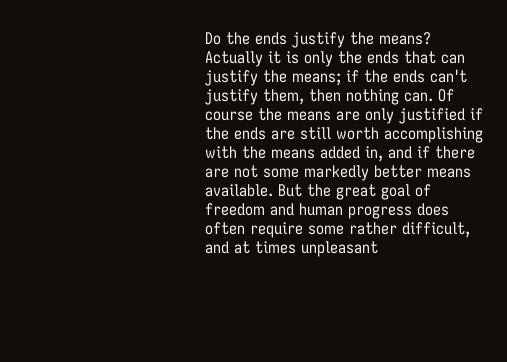Do the ends justify the means? Actually it is only the ends that can justify the means; if the ends can't justify them, then nothing can. Of course the means are only justified if the ends are still worth accomplishing with the means added in, and if there are not some markedly better means available. But the great goal of freedom and human progress does often require some rather difficult, and at times unpleasant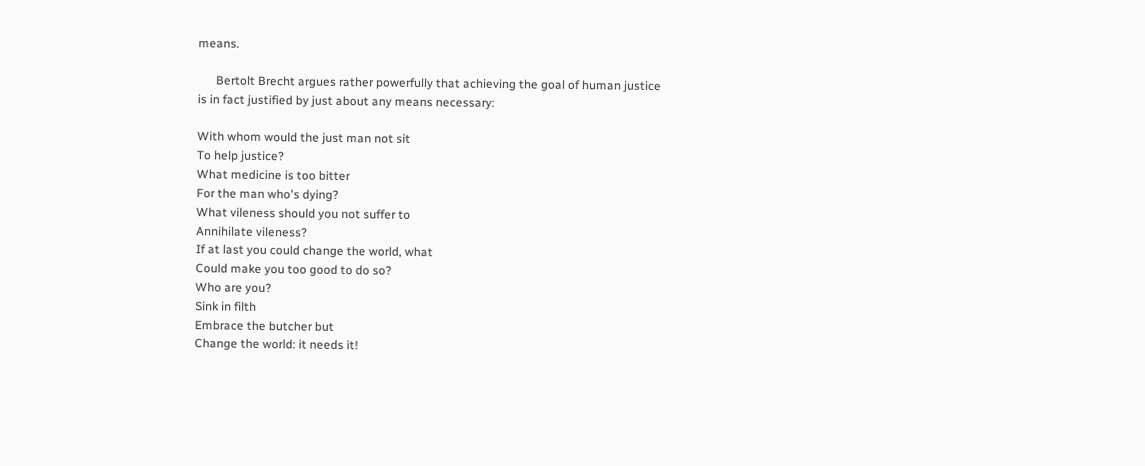means.

      Bertolt Brecht argues rather powerfully that achieving the goal of human justice is in fact justified by just about any means necessary:

With whom would the just man not sit
To help justice?
What medicine is too bitter
For the man who's dying?
What vileness should you not suffer to
Annihilate vileness?
If at last you could change the world, what
Could make you too good to do so?
Who are you?
Sink in filth
Embrace the butcher but
Change the world: it needs it!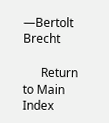—Bertolt Brecht

      Return to Main Index